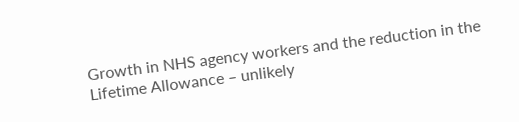Growth in NHS agency workers and the reduction in the Lifetime Allowance – unlikely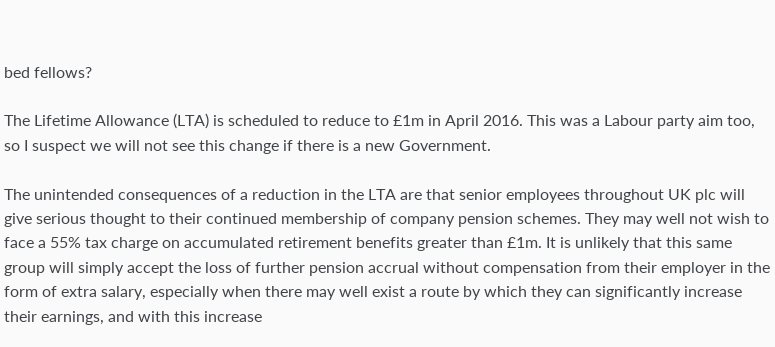bed fellows?

The Lifetime Allowance (LTA) is scheduled to reduce to £1m in April 2016. This was a Labour party aim too, so I suspect we will not see this change if there is a new Government.

The unintended consequences of a reduction in the LTA are that senior employees throughout UK plc will give serious thought to their continued membership of company pension schemes. They may well not wish to face a 55% tax charge on accumulated retirement benefits greater than £1m. It is unlikely that this same group will simply accept the loss of further pension accrual without compensation from their employer in the form of extra salary, especially when there may well exist a route by which they can significantly increase their earnings, and with this increase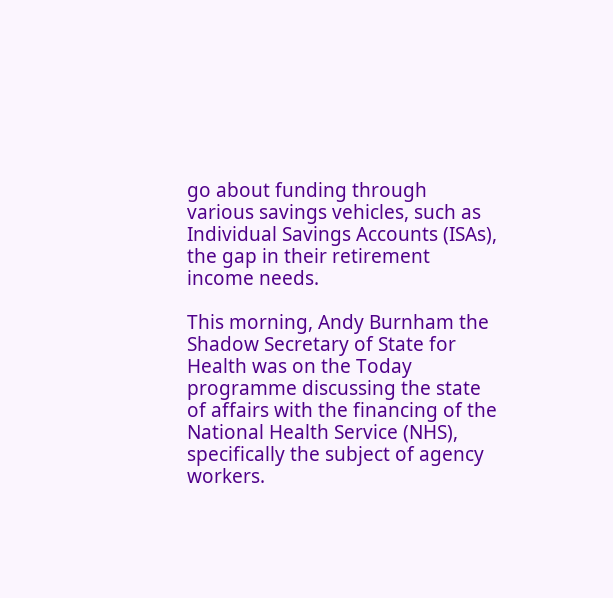go about funding through various savings vehicles, such as Individual Savings Accounts (ISAs), the gap in their retirement income needs.

This morning, Andy Burnham the Shadow Secretary of State for Health was on the Today programme discussing the state of affairs with the financing of the National Health Service (NHS), specifically the subject of agency workers.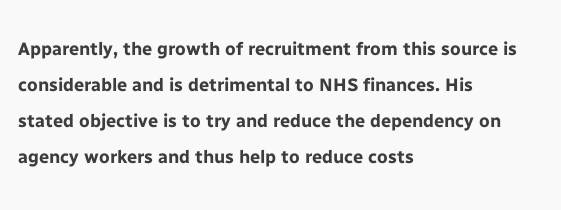Apparently, the growth of recruitment from this source is considerable and is detrimental to NHS finances. His stated objective is to try and reduce the dependency on agency workers and thus help to reduce costs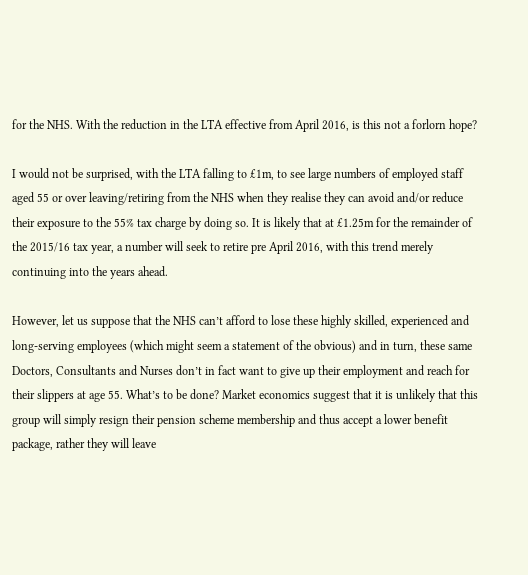for the NHS. With the reduction in the LTA effective from April 2016, is this not a forlorn hope?

I would not be surprised, with the LTA falling to £1m, to see large numbers of employed staff aged 55 or over leaving/retiring from the NHS when they realise they can avoid and/or reduce their exposure to the 55% tax charge by doing so. It is likely that at £1.25m for the remainder of the 2015/16 tax year, a number will seek to retire pre April 2016, with this trend merely continuing into the years ahead.

However, let us suppose that the NHS can’t afford to lose these highly skilled, experienced and long-serving employees (which might seem a statement of the obvious) and in turn, these same Doctors, Consultants and Nurses don’t in fact want to give up their employment and reach for their slippers at age 55. What’s to be done? Market economics suggest that it is unlikely that this group will simply resign their pension scheme membership and thus accept a lower benefit package, rather they will leave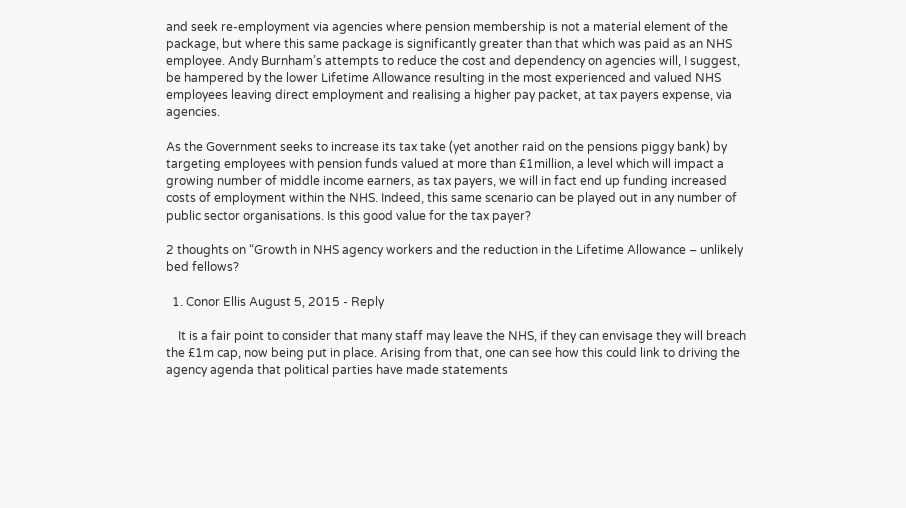and seek re-employment via agencies where pension membership is not a material element of the package, but where this same package is significantly greater than that which was paid as an NHS employee. Andy Burnham’s attempts to reduce the cost and dependency on agencies will, I suggest, be hampered by the lower Lifetime Allowance resulting in the most experienced and valued NHS employees leaving direct employment and realising a higher pay packet, at tax payers expense, via agencies.

As the Government seeks to increase its tax take (yet another raid on the pensions piggy bank) by targeting employees with pension funds valued at more than £1million, a level which will impact a growing number of middle income earners, as tax payers, we will in fact end up funding increased costs of employment within the NHS. Indeed, this same scenario can be played out in any number of public sector organisations. Is this good value for the tax payer?

2 thoughts on “Growth in NHS agency workers and the reduction in the Lifetime Allowance – unlikely bed fellows?

  1. Conor Ellis August 5, 2015 - Reply

    It is a fair point to consider that many staff may leave the NHS, if they can envisage they will breach the £1m cap, now being put in place. Arising from that, one can see how this could link to driving the agency agenda that political parties have made statements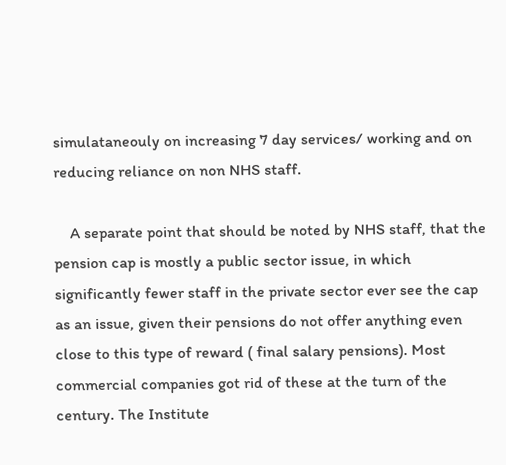simulataneouly on increasing 7 day services/ working and on reducing reliance on non NHS staff.

    A separate point that should be noted by NHS staff, that the pension cap is mostly a public sector issue, in which significantly fewer staff in the private sector ever see the cap as an issue, given their pensions do not offer anything even close to this type of reward ( final salary pensions). Most commercial companies got rid of these at the turn of the century. The Institute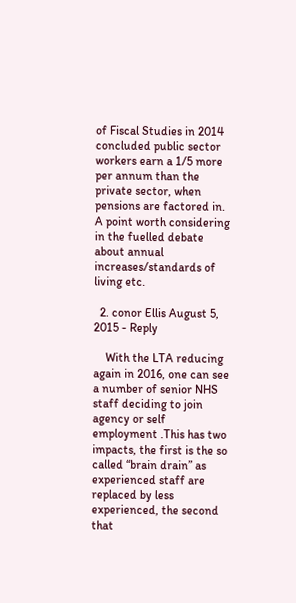of Fiscal Studies in 2014 concluded public sector workers earn a 1/5 more per annum than the private sector, when pensions are factored in. A point worth considering in the fuelled debate about annual increases/standards of living etc.

  2. conor Ellis August 5, 2015 - Reply

    With the LTA reducing again in 2016, one can see a number of senior NHS staff deciding to join agency or self employment .This has two impacts, the first is the so called “brain drain” as experienced staff are replaced by less experienced, the second that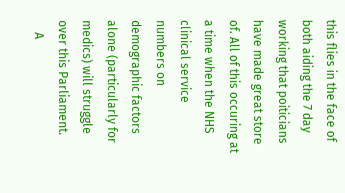this flies in the face of both aiding the 7 day working that poiticians have made great store of. All of this occuring at a time when the NHS clinical service numbers on demographic factors alone (particularly for medics) will struggle over this Parliament.
    A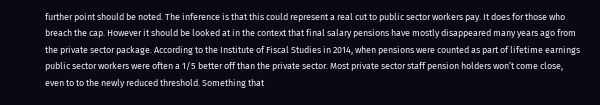further point should be noted. The inference is that this could represent a real cut to public sector workers pay. It does for those who breach the cap. However it should be looked at in the context that final salary pensions have mostly disappeared many years ago from the private sector package. According to the Institute of Fiscal Studies in 2014, when pensions were counted as part of lifetime earnings public sector workers were often a 1/5 better off than the private sector. Most private sector staff pension holders won’t come close, even to to the newly reduced threshold. Something that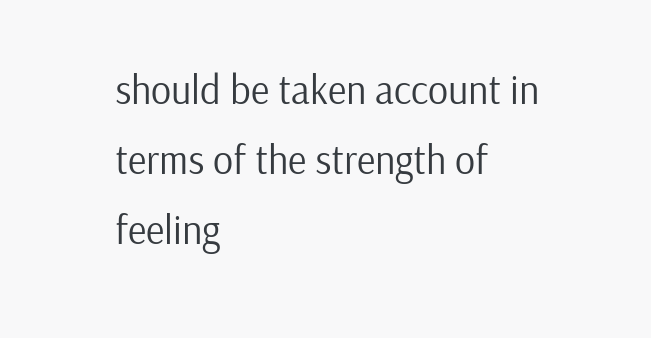should be taken account in terms of the strength of feeling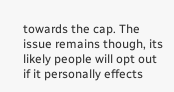towards the cap. The issue remains though, its likely people will opt out if it personally effects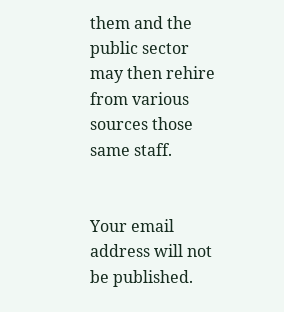them and the public sector may then rehire from various sources those same staff.


Your email address will not be published.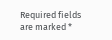Required fields are marked *